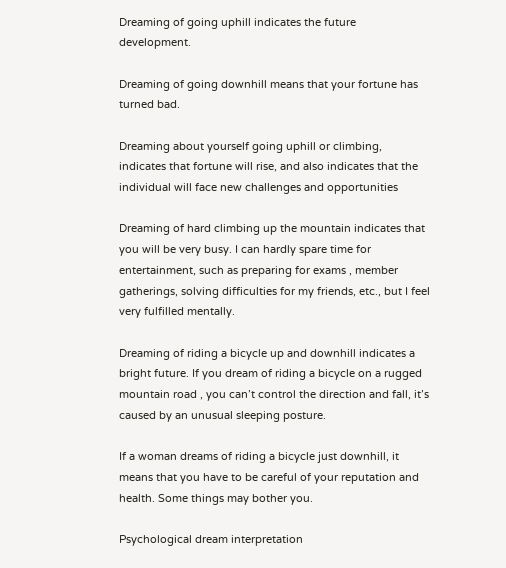Dreaming of going uphill indicates the future development.

Dreaming of going downhill means that your fortune has turned bad.

Dreaming about yourself going uphill or climbing, indicates that fortune will rise, and also indicates that the individual will face new challenges and opportunities

Dreaming of hard climbing up the mountain indicates that you will be very busy. I can hardly spare time for entertainment, such as preparing for exams , member gatherings, solving difficulties for my friends, etc., but I feel very fulfilled mentally.

Dreaming of riding a bicycle up and downhill indicates a bright future. If you dream of riding a bicycle on a rugged mountain road , you can’t control the direction and fall, it’s caused by an unusual sleeping posture.

If a woman dreams of riding a bicycle just downhill, it means that you have to be careful of your reputation and health. Some things may bother you.

Psychological dream interpretation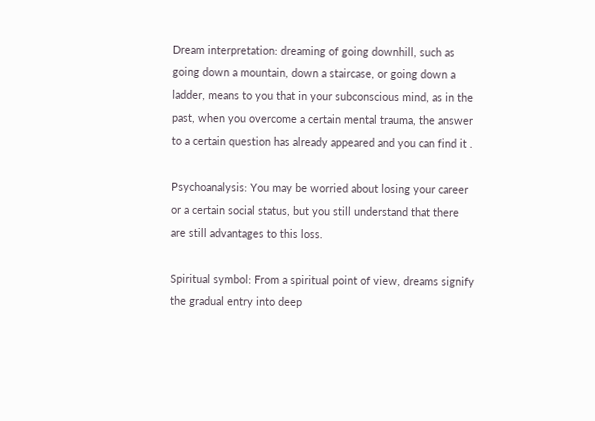Dream interpretation: dreaming of going downhill, such as going down a mountain, down a staircase, or going down a ladder, means to you that in your subconscious mind, as in the past, when you overcome a certain mental trauma, the answer to a certain question has already appeared and you can find it .

Psychoanalysis: You may be worried about losing your career or a certain social status, but you still understand that there are still advantages to this loss.

Spiritual symbol: From a spiritual point of view, dreams signify the gradual entry into deep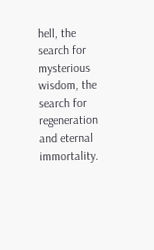hell, the search for mysterious wisdom, the search for regeneration and eternal immortality.